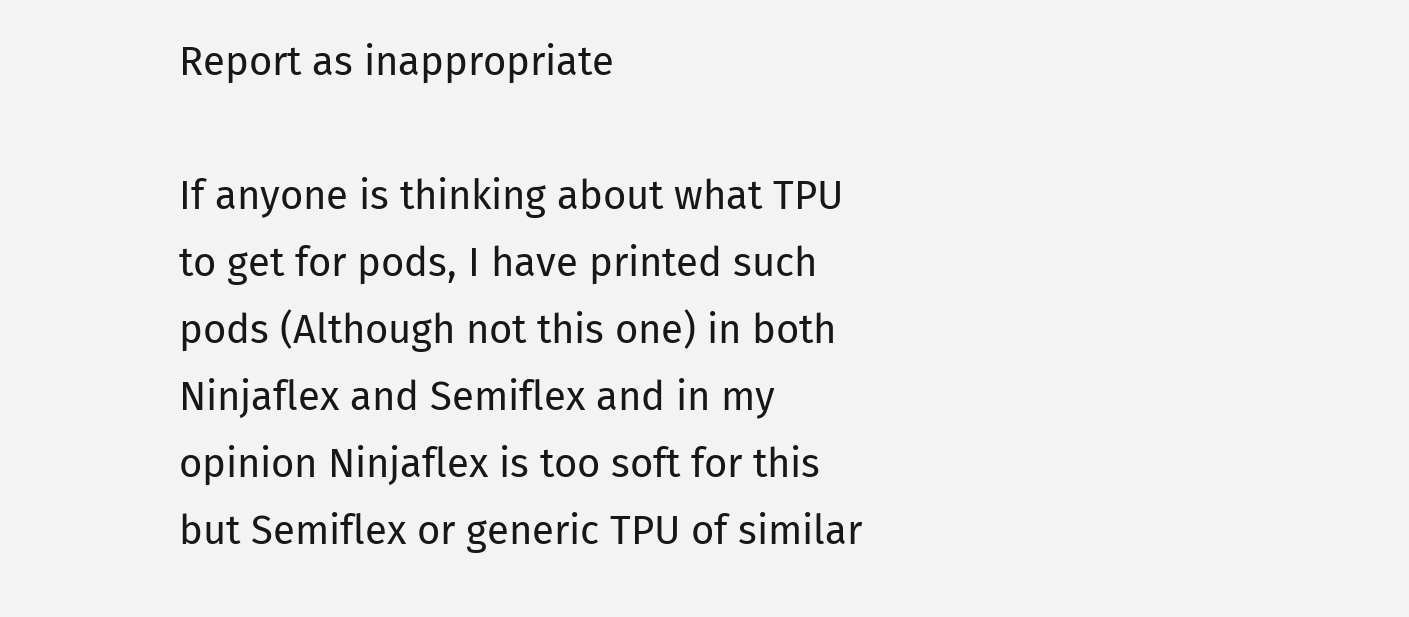Report as inappropriate

If anyone is thinking about what TPU to get for pods, I have printed such pods (Although not this one) in both Ninjaflex and Semiflex and in my opinion Ninjaflex is too soft for this but Semiflex or generic TPU of similar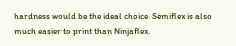hardness would be the ideal choice. Semiflex is also much easier to print than Ninjaflex.